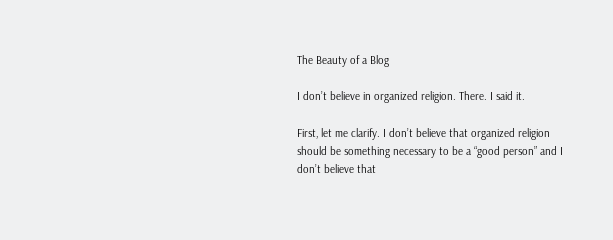The Beauty of a Blog

I don’t believe in organized religion. There. I said it.

First, let me clarify. I don’t believe that organized religion should be something necessary to be a “good person” and I don’t believe that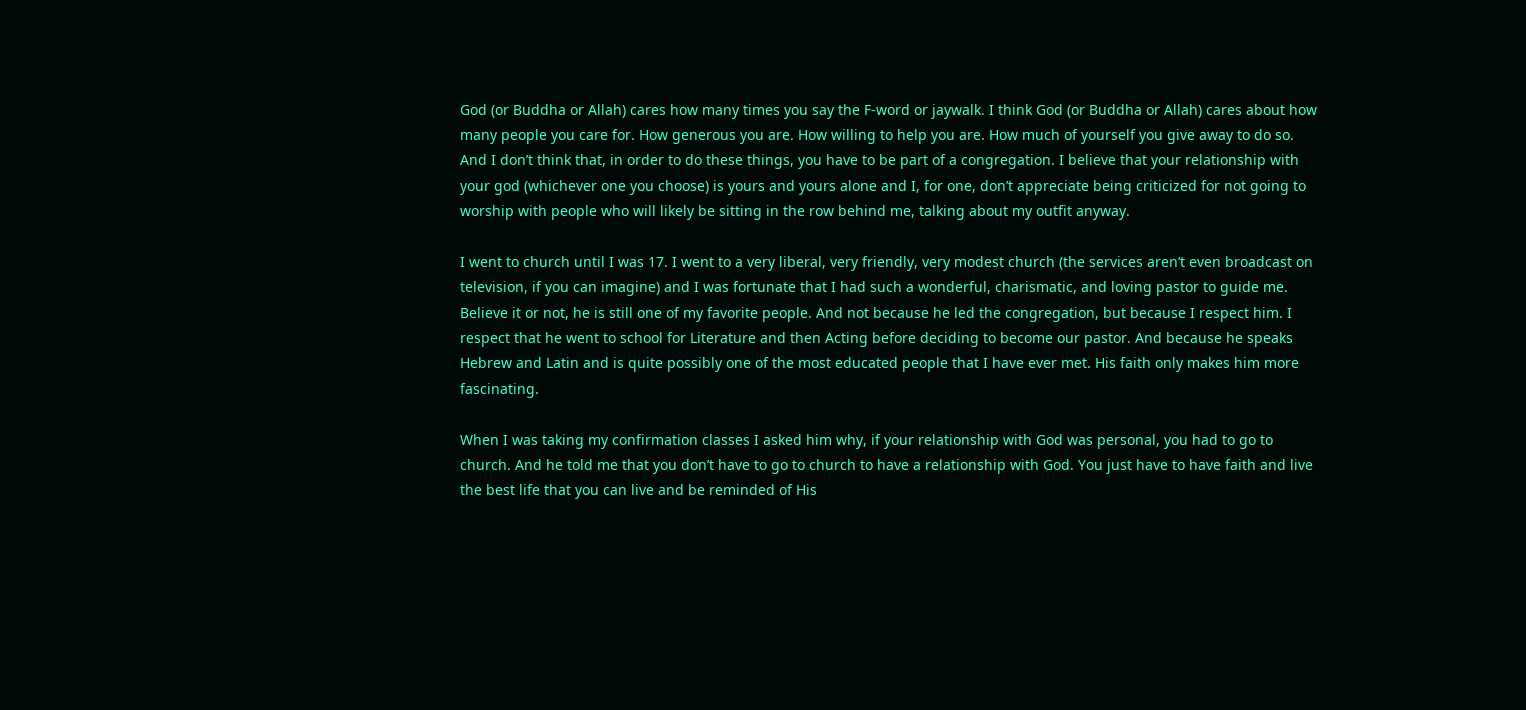God (or Buddha or Allah) cares how many times you say the F-word or jaywalk. I think God (or Buddha or Allah) cares about how many people you care for. How generous you are. How willing to help you are. How much of yourself you give away to do so. And I don’t think that, in order to do these things, you have to be part of a congregation. I believe that your relationship with your god (whichever one you choose) is yours and yours alone and I, for one, don’t appreciate being criticized for not going to worship with people who will likely be sitting in the row behind me, talking about my outfit anyway.

I went to church until I was 17. I went to a very liberal, very friendly, very modest church (the services aren’t even broadcast on television, if you can imagine) and I was fortunate that I had such a wonderful, charismatic, and loving pastor to guide me. Believe it or not, he is still one of my favorite people. And not because he led the congregation, but because I respect him. I respect that he went to school for Literature and then Acting before deciding to become our pastor. And because he speaks Hebrew and Latin and is quite possibly one of the most educated people that I have ever met. His faith only makes him more fascinating.

When I was taking my confirmation classes I asked him why, if your relationship with God was personal, you had to go to church. And he told me that you don’t have to go to church to have a relationship with God. You just have to have faith and live the best life that you can live and be reminded of His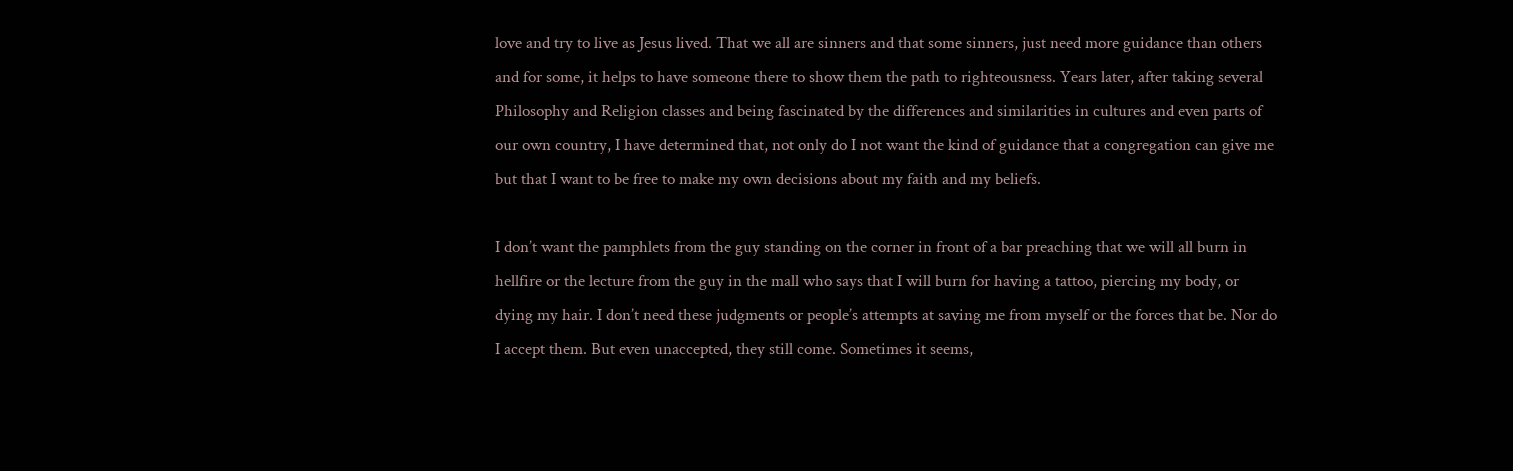love and try to live as Jesus lived. That we all are sinners and that some sinners, just need more guidance than others and for some, it helps to have someone there to show them the path to righteousness. Years later, after taking several Philosophy and Religion classes and being fascinated by the differences and similarities in cultures and even parts of our own country, I have determined that, not only do I not want the kind of guidance that a congregation can give me but that I want to be free to make my own decisions about my faith and my beliefs.

I don’t want the pamphlets from the guy standing on the corner in front of a bar preaching that we will all burn in hellfire or the lecture from the guy in the mall who says that I will burn for having a tattoo, piercing my body, or dying my hair. I don’t need these judgments or people’s attempts at saving me from myself or the forces that be. Nor do I accept them. But even unaccepted, they still come. Sometimes it seems,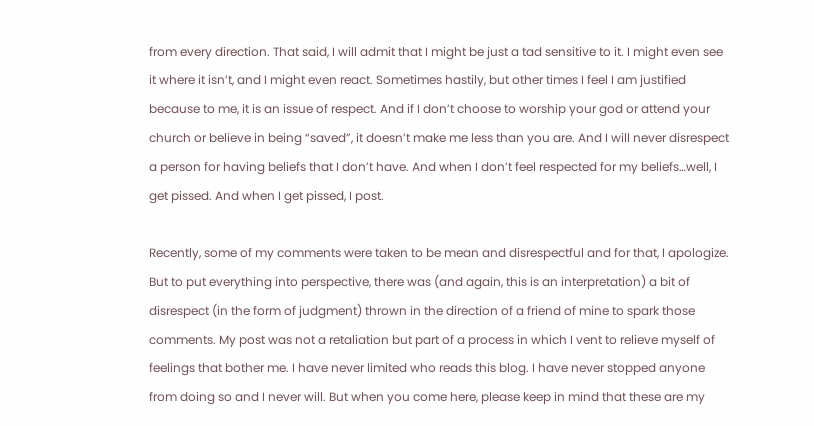from every direction. That said, I will admit that I might be just a tad sensitive to it. I might even see it where it isn’t, and I might even react. Sometimes hastily, but other times I feel I am justified because to me, it is an issue of respect. And if I don’t choose to worship your god or attend your church or believe in being “saved”, it doesn’t make me less than you are. And I will never disrespect a person for having beliefs that I don’t have. And when I don’t feel respected for my beliefs…well, I get pissed. And when I get pissed, I post.

Recently, some of my comments were taken to be mean and disrespectful and for that, I apologize. But to put everything into perspective, there was (and again, this is an interpretation) a bit of disrespect (in the form of judgment) thrown in the direction of a friend of mine to spark those comments. My post was not a retaliation but part of a process in which I vent to relieve myself of feelings that bother me. I have never limited who reads this blog. I have never stopped anyone from doing so and I never will. But when you come here, please keep in mind that these are my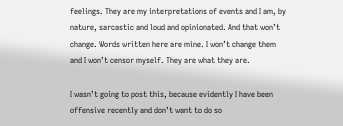feelings. They are my interpretations of events and I am, by nature, sarcastic and loud and opinionated. And that won’t change. Words written here are mine. I won’t change them and I won’t censor myself. They are what they are.

I wasn’t going to post this, because evidently I have been offensive recently and don’t want to do so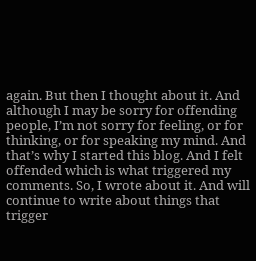again. But then I thought about it. And although I may be sorry for offending people, I’m not sorry for feeling, or for thinking, or for speaking my mind. And that’s why I started this blog. And I felt offended which is what triggered my comments. So, I wrote about it. And will continue to write about things that trigger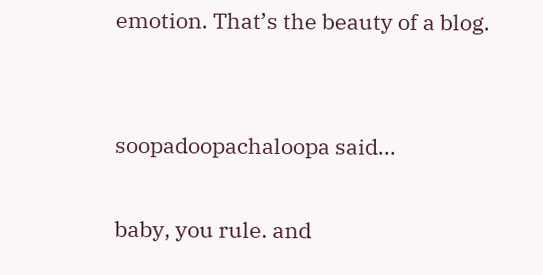emotion. That’s the beauty of a blog.


soopadoopachaloopa said...

baby, you rule. and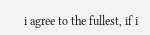i agree to the fullest, if i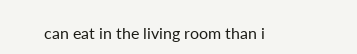can eat in the living room than i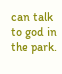can talk to god in the park.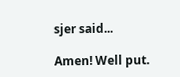sjer said...

Amen! Well put.